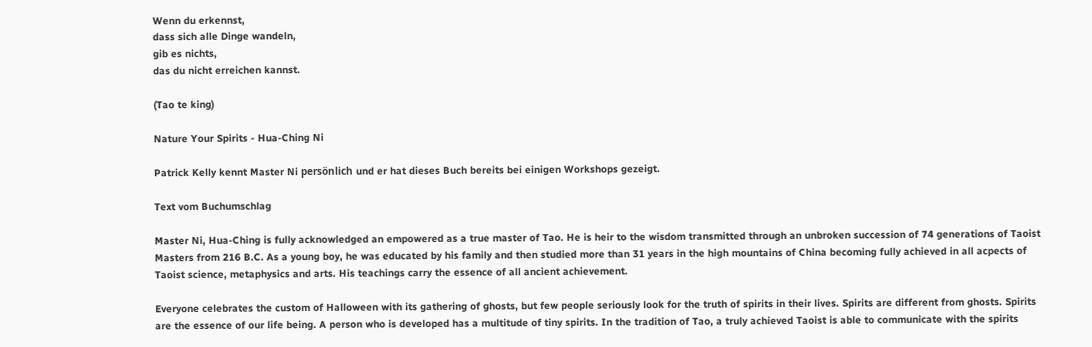Wenn du erkennst,
dass sich alle Dinge wandeln,
gib es nichts,
das du nicht erreichen kannst.

(Tao te king)

Nature Your Spirits - Hua-Ching Ni

Patrick Kelly kennt Master Ni persönlich und er hat dieses Buch bereits bei einigen Workshops gezeigt.

Text vom Buchumschlag

Master Ni, Hua-Ching is fully acknowledged an empowered as a true master of Tao. He is heir to the wisdom transmitted through an unbroken succession of 74 generations of Taoist Masters from 216 B.C. As a young boy, he was educated by his family and then studied more than 31 years in the high mountains of China becoming fully achieved in all acpects of Taoist science, metaphysics and arts. His teachings carry the essence of all ancient achievement.

Everyone celebrates the custom of Halloween with its gathering of ghosts, but few people seriously look for the truth of spirits in their lives. Spirits are different from ghosts. Spirits are the essence of our life being. A person who is developed has a multitude of tiny spirits. In the tradition of Tao, a truly achieved Taoist is able to communicate with the spirits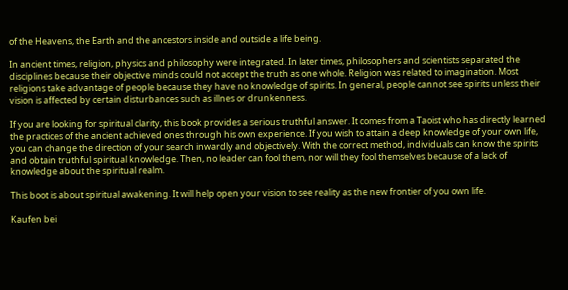of the Heavens, the Earth and the ancestors inside and outside a life being.

In ancient times, religion, physics and philosophy were integrated. In later times, philosophers and scientists separated the disciplines because their objective minds could not accept the truth as one whole. Religion was related to imagination. Most religions take advantage of people because they have no knowledge of spirits. In general, people cannot see spirits unless their vision is affected by certain disturbances such as illnes or drunkenness.

If you are looking for spiritual clarity, this book provides a serious truthful answer. It comes from a Taoist who has directly learned the practices of the ancient achieved ones through his own experience. If you wish to attain a deep knowledge of your own life, you can change the direction of your search inwardly and objectively. With the correct method, individuals can know the spirits and obtain truthful spiritual knowledge. Then, no leader can fool them, nor will they fool themselves because of a lack of knowledge about the spiritual realm.

This boot is about spiritual awakening. It will help open your vision to see reality as the new frontier of you own life.

Kaufen bei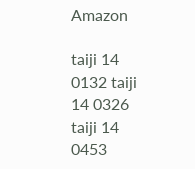Amazon

taiji 14 0132 taiji 14 0326 taiji 14 0453